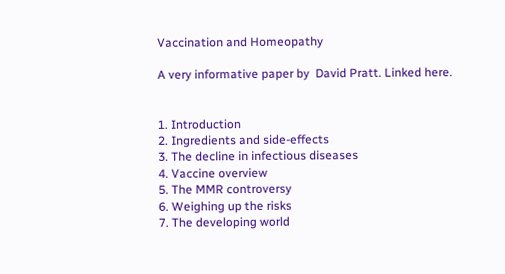Vaccination and Homeopathy

A very informative paper by  David Pratt. Linked here.


1. Introduction
2. Ingredients and side-effects
3. The decline in infectious diseases
4. Vaccine overview
5. The MMR controversy
6. Weighing up the risks
7. The developing world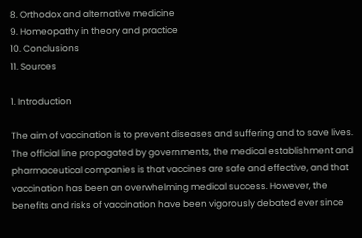8. Orthodox and alternative medicine
9. Homeopathy in theory and practice
10. Conclusions
11. Sources

1. Introduction

The aim of vaccination is to prevent diseases and suffering and to save lives. The official line propagated by governments, the medical establishment and pharmaceutical companies is that vaccines are safe and effective, and that vaccination has been an overwhelming medical success. However, the benefits and risks of vaccination have been vigorously debated ever since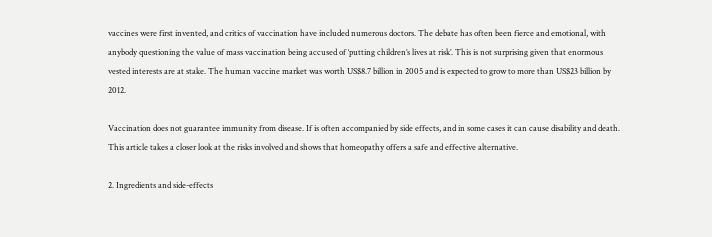vaccines were first invented, and critics of vaccination have included numerous doctors. The debate has often been fierce and emotional, with anybody questioning the value of mass vaccination being accused of ‘putting children’s lives at risk’. This is not surprising given that enormous vested interests are at stake. The human vaccine market was worth US$8.7 billion in 2005 and is expected to grow to more than US$23 billion by 2012.

Vaccination does not guarantee immunity from disease. If is often accompanied by side effects, and in some cases it can cause disability and death. This article takes a closer look at the risks involved and shows that homeopathy offers a safe and effective alternative.

2. Ingredients and side-effects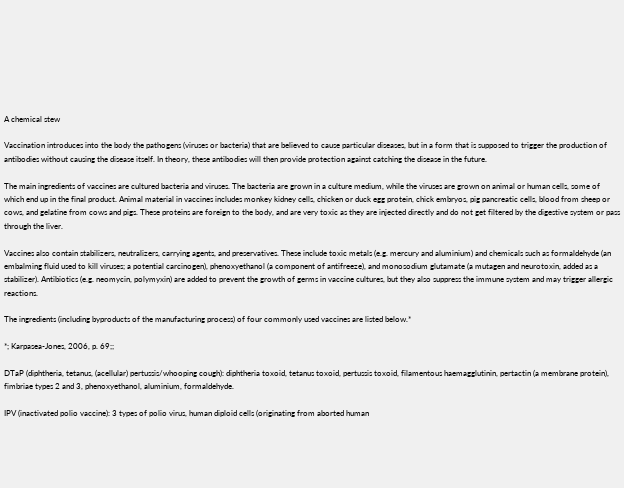A chemical stew

Vaccination introduces into the body the pathogens (viruses or bacteria) that are believed to cause particular diseases, but in a form that is supposed to trigger the production of antibodies without causing the disease itself. In theory, these antibodies will then provide protection against catching the disease in the future.

The main ingredients of vaccines are cultured bacteria and viruses. The bacteria are grown in a culture medium, while the viruses are grown on animal or human cells, some of which end up in the final product. Animal material in vaccines includes monkey kidney cells, chicken or duck egg protein, chick embryos, pig pancreatic cells, blood from sheep or cows, and gelatine from cows and pigs. These proteins are foreign to the body, and are very toxic as they are injected directly and do not get filtered by the digestive system or pass through the liver.

Vaccines also contain stabilizers, neutralizers, carrying agents, and preservatives. These include toxic metals (e.g. mercury and aluminium) and chemicals such as formaldehyde (an embalming fluid used to kill viruses; a potential carcinogen), phenoxyethanol (a component of antifreeze), and monosodium glutamate (a mutagen and neurotoxin, added as a stabilizer). Antibiotics (e.g. neomycin, polymyxin) are added to prevent the growth of germs in vaccine cultures, but they also suppress the immune system and may trigger allergic reactions.

The ingredients (including byproducts of the manufacturing process) of four commonly used vaccines are listed below.*

*; Karpasea-Jones, 2006, p. 69;;

DTaP (diphtheria, tetanus, (acellular) pertussis/whooping cough): diphtheria toxoid, tetanus toxoid, pertussis toxoid, filamentous haemagglutinin, pertactin (a membrane protein), fimbriae types 2 and 3, phenoxyethanol, aluminium, formaldehyde.

IPV (inactivated polio vaccine): 3 types of polio virus, human diploid cells (originating from aborted human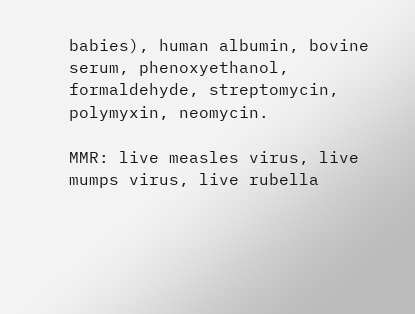babies), human albumin, bovine serum, phenoxyethanol, formaldehyde, streptomycin, polymyxin, neomycin.

MMR: live measles virus, live mumps virus, live rubella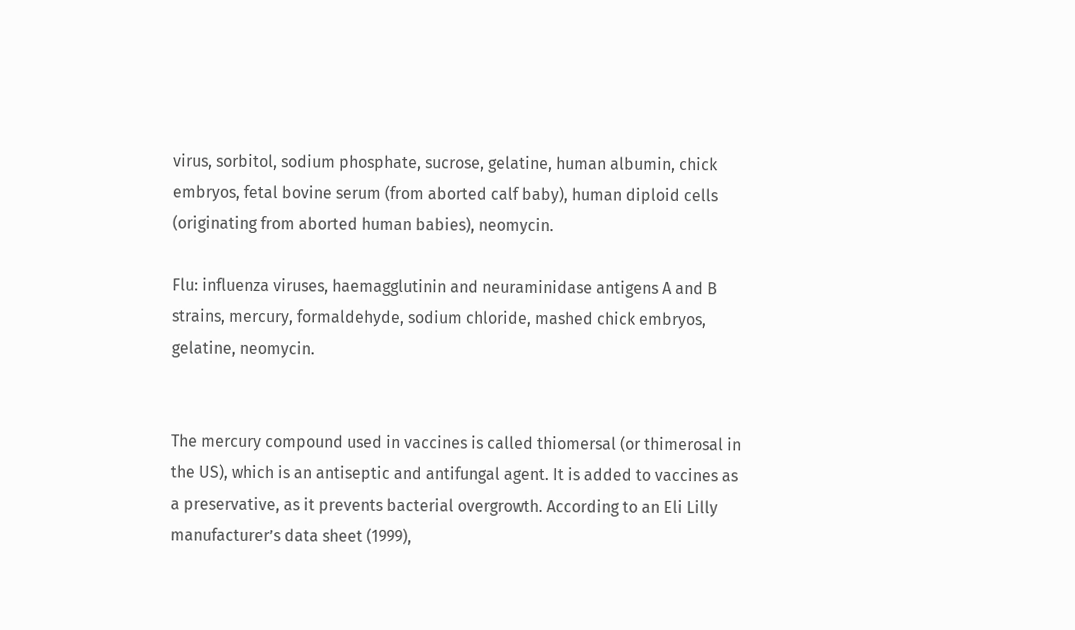virus, sorbitol, sodium phosphate, sucrose, gelatine, human albumin, chick embryos, fetal bovine serum (from aborted calf baby), human diploid cells (originating from aborted human babies), neomycin.

Flu: influenza viruses, haemagglutinin and neuraminidase antigens A and B strains, mercury, formaldehyde, sodium chloride, mashed chick embryos, gelatine, neomycin.


The mercury compound used in vaccines is called thiomersal (or thimerosal in the US), which is an antiseptic and antifungal agent. It is added to vaccines as a preservative, as it prevents bacterial overgrowth. According to an Eli Lilly manufacturer’s data sheet (1999),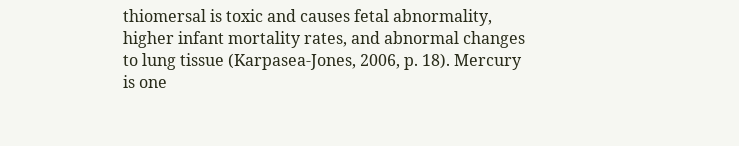thiomersal is toxic and causes fetal abnormality, higher infant mortality rates, and abnormal changes to lung tissue (Karpasea-Jones, 2006, p. 18). Mercury is one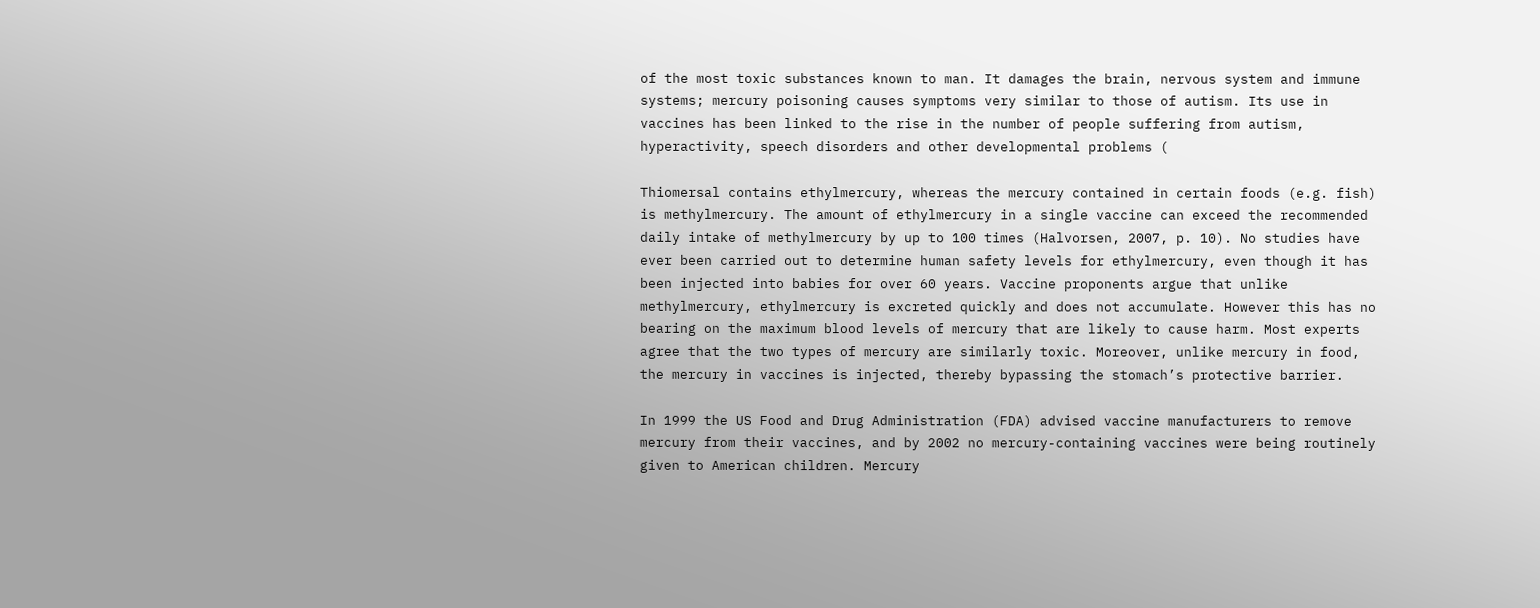of the most toxic substances known to man. It damages the brain, nervous system and immune systems; mercury poisoning causes symptoms very similar to those of autism. Its use in vaccines has been linked to the rise in the number of people suffering from autism, hyperactivity, speech disorders and other developmental problems (

Thiomersal contains ethylmercury, whereas the mercury contained in certain foods (e.g. fish) is methylmercury. The amount of ethylmercury in a single vaccine can exceed the recommended daily intake of methylmercury by up to 100 times (Halvorsen, 2007, p. 10). No studies have ever been carried out to determine human safety levels for ethylmercury, even though it has been injected into babies for over 60 years. Vaccine proponents argue that unlike methylmercury, ethylmercury is excreted quickly and does not accumulate. However this has no bearing on the maximum blood levels of mercury that are likely to cause harm. Most experts agree that the two types of mercury are similarly toxic. Moreover, unlike mercury in food, the mercury in vaccines is injected, thereby bypassing the stomach’s protective barrier.

In 1999 the US Food and Drug Administration (FDA) advised vaccine manufacturers to remove mercury from their vaccines, and by 2002 no mercury-containing vaccines were being routinely given to American children. Mercury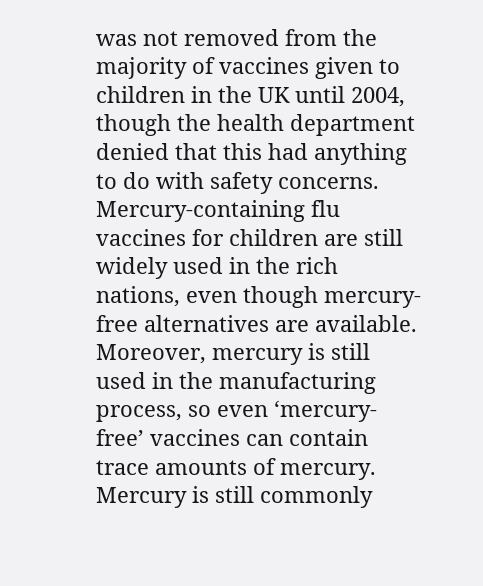was not removed from the majority of vaccines given to children in the UK until 2004, though the health department denied that this had anything to do with safety concerns. Mercury-containing flu vaccines for children are still widely used in the rich nations, even though mercury-free alternatives are available. Moreover, mercury is still used in the manufacturing process, so even ‘mercury-free’ vaccines can contain trace amounts of mercury. Mercury is still commonly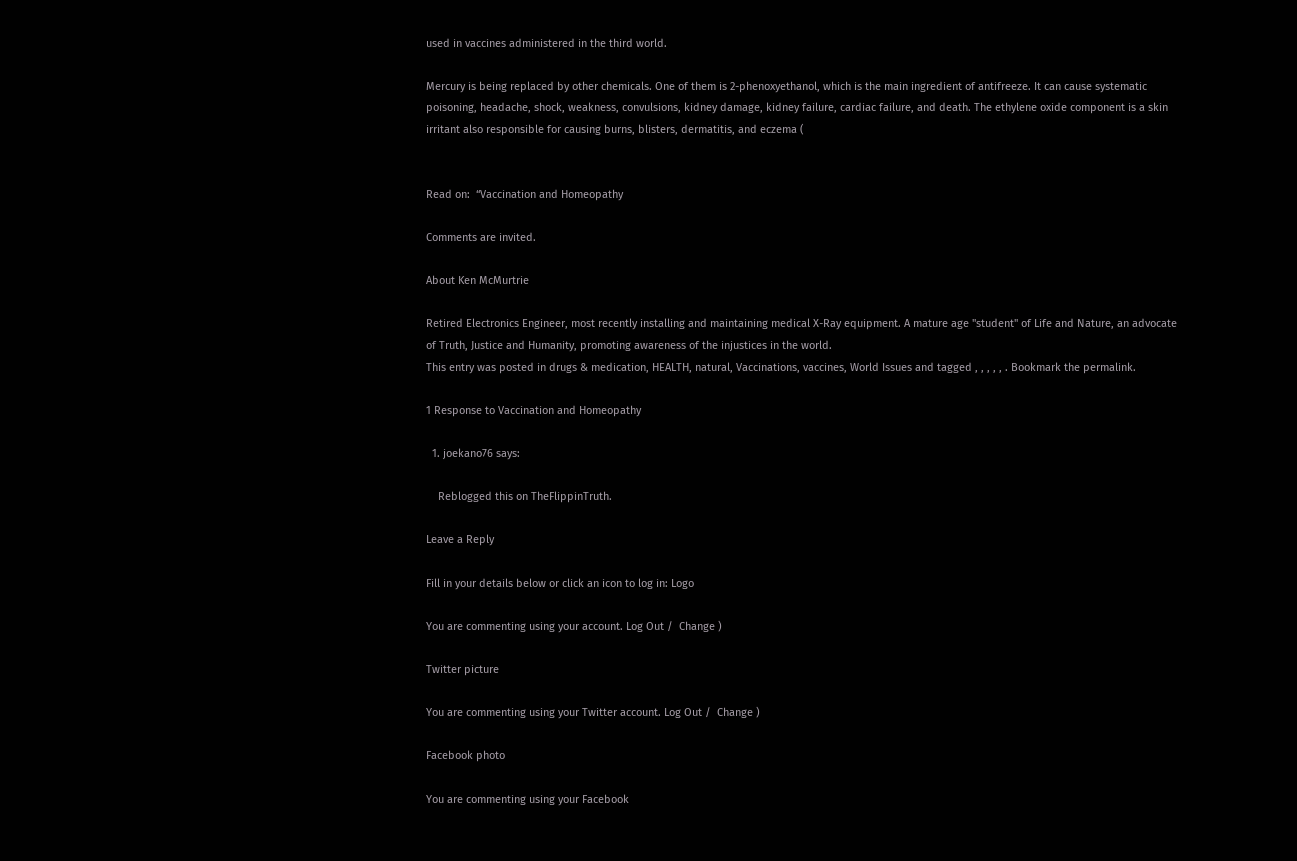used in vaccines administered in the third world.

Mercury is being replaced by other chemicals. One of them is 2-phenoxyethanol, which is the main ingredient of antifreeze. It can cause systematic poisoning, headache, shock, weakness, convulsions, kidney damage, kidney failure, cardiac failure, and death. The ethylene oxide component is a skin irritant also responsible for causing burns, blisters, dermatitis, and eczema (


Read on:  “Vaccination and Homeopathy

Comments are invited.

About Ken McMurtrie

Retired Electronics Engineer, most recently installing and maintaining medical X-Ray equipment. A mature age "student" of Life and Nature, an advocate of Truth, Justice and Humanity, promoting awareness of the injustices in the world.
This entry was posted in drugs & medication, HEALTH, natural, Vaccinations, vaccines, World Issues and tagged , , , , , . Bookmark the permalink.

1 Response to Vaccination and Homeopathy

  1. joekano76 says:

    Reblogged this on TheFlippinTruth.

Leave a Reply

Fill in your details below or click an icon to log in: Logo

You are commenting using your account. Log Out /  Change )

Twitter picture

You are commenting using your Twitter account. Log Out /  Change )

Facebook photo

You are commenting using your Facebook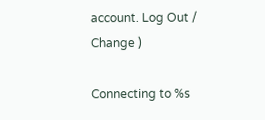account. Log Out /  Change )

Connecting to %s